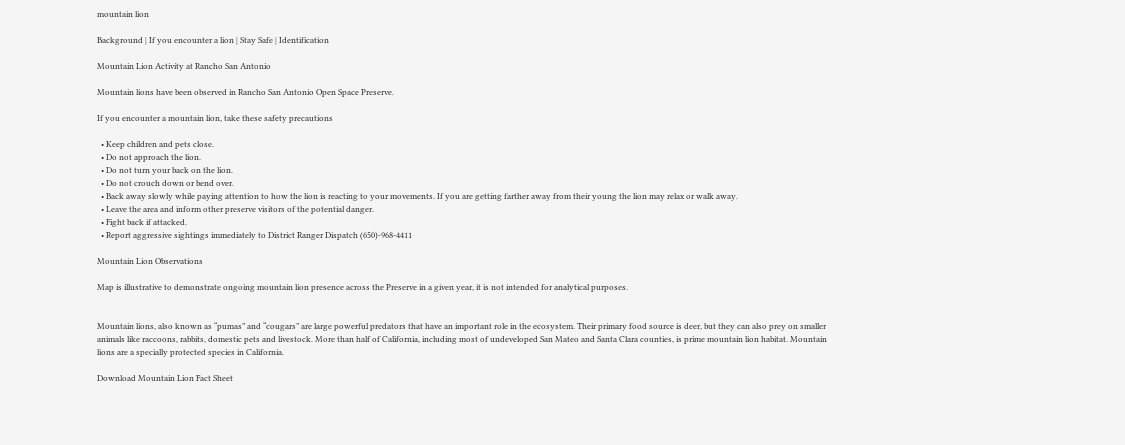mountain lion

Background | If you encounter a lion | Stay Safe | Identification

Mountain Lion Activity at Rancho San Antonio

Mountain lions have been observed in Rancho San Antonio Open Space Preserve.

If you encounter a mountain lion, take these safety precautions

  • Keep children and pets close.
  • Do not approach the lion.
  • Do not turn your back on the lion.
  • Do not crouch down or bend over.
  • Back away slowly while paying attention to how the lion is reacting to your movements. If you are getting farther away from their young the lion may relax or walk away.
  • Leave the area and inform other preserve visitors of the potential danger.
  • Fight back if attacked.
  • Report aggressive sightings immediately to District Ranger Dispatch (650)-968-4411

Mountain Lion Observations

Map is illustrative to demonstrate ongoing mountain lion presence across the Preserve in a given year, it is not intended for analytical purposes.


Mountain lions, also known as “pumas” and “cougars” are large powerful predators that have an important role in the ecosystem. Their primary food source is deer, but they can also prey on smaller animals like raccoons, rabbits, domestic pets and livestock. More than half of California, including most of undeveloped San Mateo and Santa Clara counties, is prime mountain lion habitat. Mountain lions are a specially protected species in California.

Download Mountain Lion Fact Sheet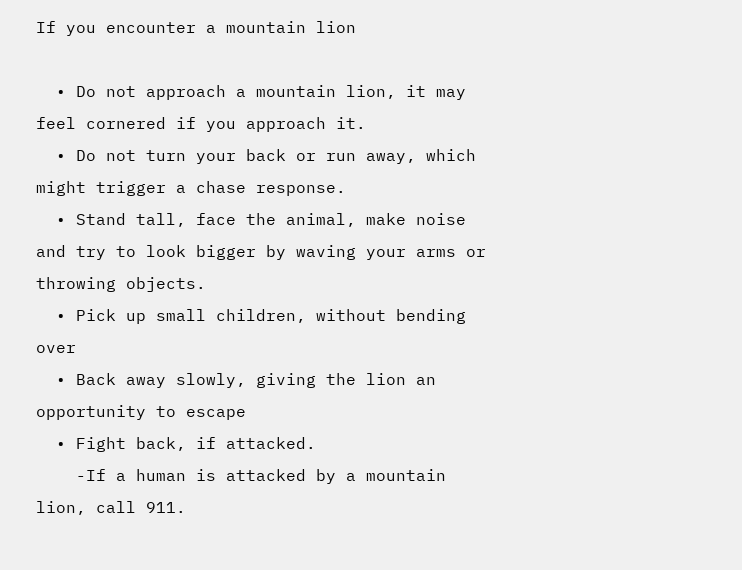If you encounter a mountain lion

  • Do not approach a mountain lion, it may feel cornered if you approach it.
  • Do not turn your back or run away, which might trigger a chase response.
  • Stand tall, face the animal, make noise and try to look bigger by waving your arms or throwing objects.
  • Pick up small children, without bending over
  • Back away slowly, giving the lion an opportunity to escape
  • Fight back, if attacked.
    -If a human is attacked by a mountain lion, call 911.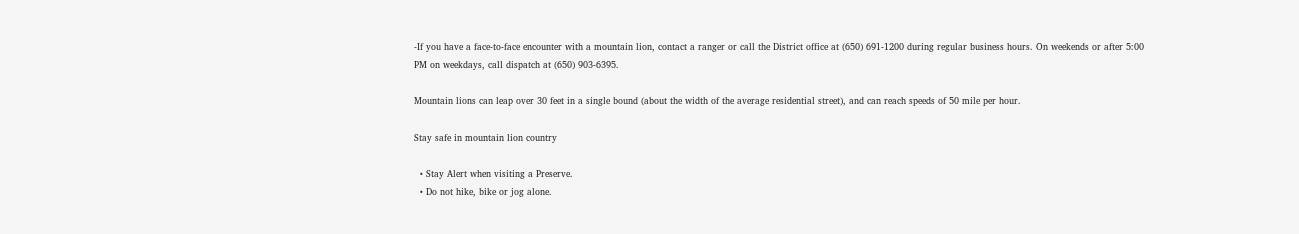-If you have a face-to-face encounter with a mountain lion, contact a ranger or call the District office at (650) 691-1200 during regular business hours. On weekends or after 5:00 PM on weekdays, call dispatch at (650) 903-6395.

Mountain lions can leap over 30 feet in a single bound (about the width of the average residential street), and can reach speeds of 50 mile per hour.

Stay safe in mountain lion country

  • Stay Alert when visiting a Preserve.
  • Do not hike, bike or jog alone.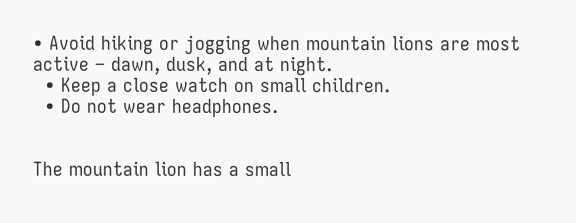• Avoid hiking or jogging when mountain lions are most active – dawn, dusk, and at night.
  • Keep a close watch on small children.
  • Do not wear headphones.


The mountain lion has a small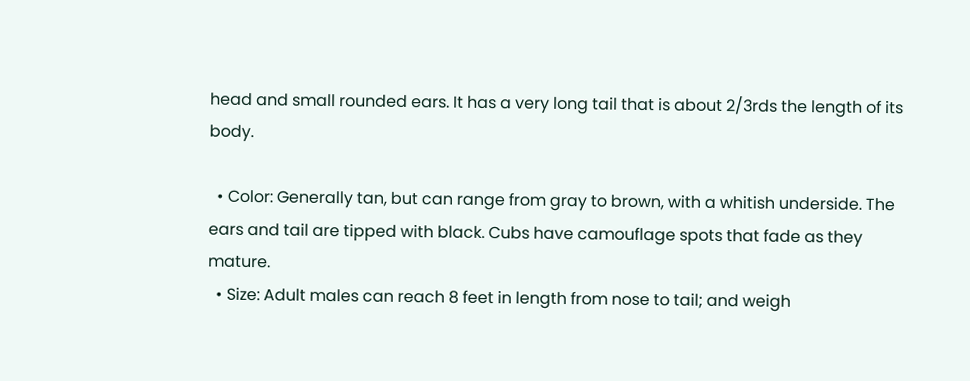head and small rounded ears. It has a very long tail that is about 2/3rds the length of its body.

  • Color: Generally tan, but can range from gray to brown, with a whitish underside. The ears and tail are tipped with black. Cubs have camouflage spots that fade as they mature.
  • Size: Adult males can reach 8 feet in length from nose to tail; and weigh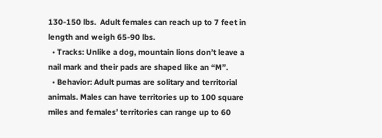130-150 lbs.  Adult females can reach up to 7 feet in length and weigh 65-90 lbs.
  • Tracks: Unlike a dog, mountain lions don’t leave a nail mark and their pads are shaped like an “M”.
  • Behavior: Adult pumas are solitary and territorial animals. Males can have territories up to 100 square miles and females’ territories can range up to 60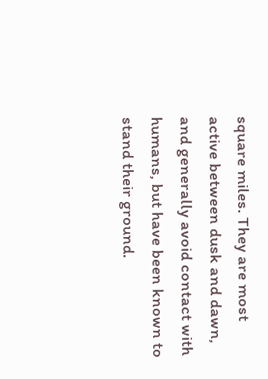square miles. They are most active between dusk and dawn, and generally avoid contact with humans, but have been known to stand their ground.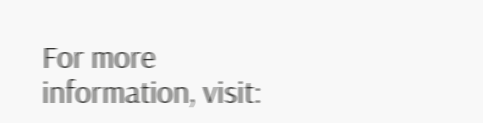For more information, visit: